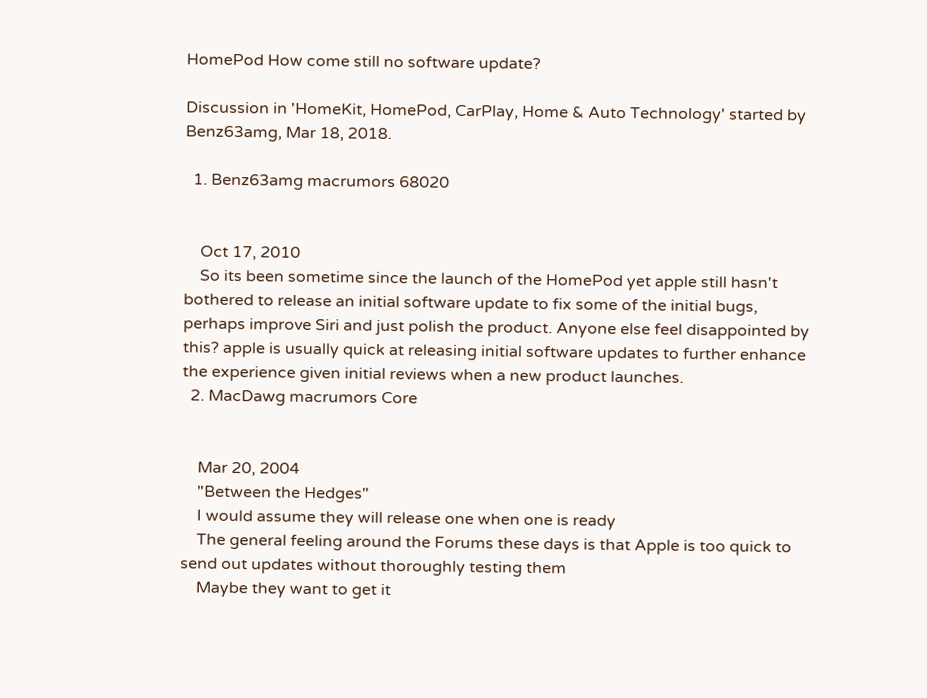HomePod How come still no software update?

Discussion in 'HomeKit, HomePod, CarPlay, Home & Auto Technology' started by Benz63amg, Mar 18, 2018.

  1. Benz63amg macrumors 68020


    Oct 17, 2010
    So its been sometime since the launch of the HomePod yet apple still hasn't bothered to release an initial software update to fix some of the initial bugs, perhaps improve Siri and just polish the product. Anyone else feel disappointed by this? apple is usually quick at releasing initial software updates to further enhance the experience given initial reviews when a new product launches.
  2. MacDawg macrumors Core


    Mar 20, 2004
    "Between the Hedges"
    I would assume they will release one when one is ready
    The general feeling around the Forums these days is that Apple is too quick to send out updates without thoroughly testing them
    Maybe they want to get it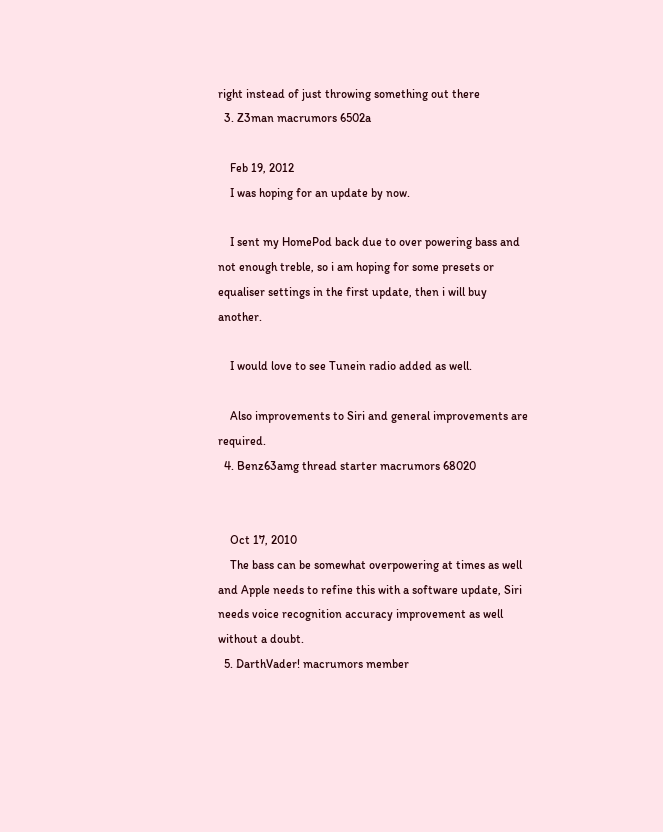right instead of just throwing something out there
  3. Z3man macrumors 6502a

    Feb 19, 2012
    I was hoping for an update by now.

    I sent my HomePod back due to over powering bass and not enough treble, so i am hoping for some presets or equaliser settings in the first update, then i will buy another.

    I would love to see Tunein radio added as well.

    Also improvements to Siri and general improvements are required.
  4. Benz63amg thread starter macrumors 68020


    Oct 17, 2010
    The bass can be somewhat overpowering at times as well and Apple needs to refine this with a software update, Siri needs voice recognition accuracy improvement as well without a doubt.
  5. DarthVader! macrumors member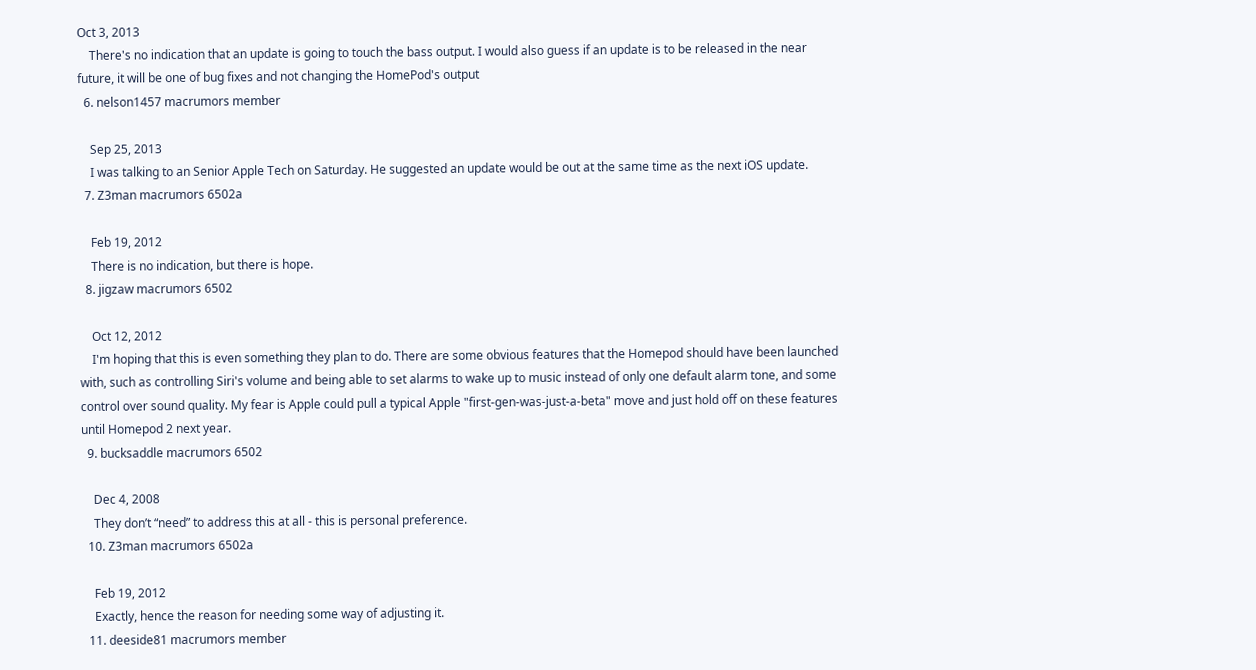Oct 3, 2013
    There's no indication that an update is going to touch the bass output. I would also guess if an update is to be released in the near future, it will be one of bug fixes and not changing the HomePod's output
  6. nelson1457 macrumors member

    Sep 25, 2013
    I was talking to an Senior Apple Tech on Saturday. He suggested an update would be out at the same time as the next iOS update.
  7. Z3man macrumors 6502a

    Feb 19, 2012
    There is no indication, but there is hope.
  8. jigzaw macrumors 6502

    Oct 12, 2012
    I'm hoping that this is even something they plan to do. There are some obvious features that the Homepod should have been launched with, such as controlling Siri's volume and being able to set alarms to wake up to music instead of only one default alarm tone, and some control over sound quality. My fear is Apple could pull a typical Apple "first-gen-was-just-a-beta" move and just hold off on these features until Homepod 2 next year.
  9. bucksaddle macrumors 6502

    Dec 4, 2008
    They don’t “need” to address this at all - this is personal preference.
  10. Z3man macrumors 6502a

    Feb 19, 2012
    Exactly, hence the reason for needing some way of adjusting it.
  11. deeside81 macrumors member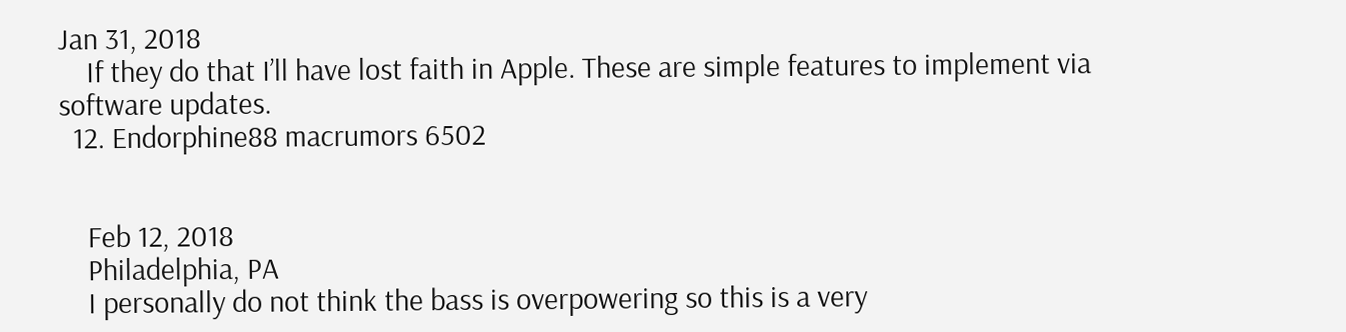Jan 31, 2018
    If they do that I’ll have lost faith in Apple. These are simple features to implement via software updates.
  12. Endorphine88 macrumors 6502


    Feb 12, 2018
    Philadelphia, PA
    I personally do not think the bass is overpowering so this is a very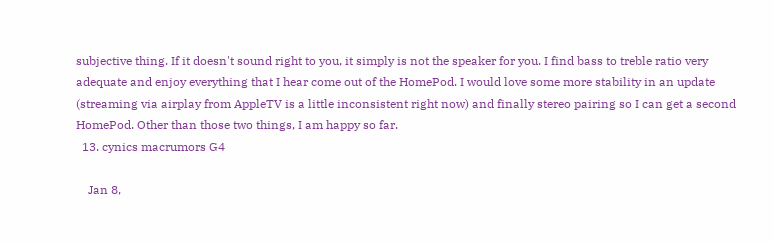subjective thing. If it doesn't sound right to you, it simply is not the speaker for you. I find bass to treble ratio very adequate and enjoy everything that I hear come out of the HomePod. I would love some more stability in an update (streaming via airplay from AppleTV is a little inconsistent right now) and finally stereo pairing so I can get a second HomePod. Other than those two things, I am happy so far.
  13. cynics macrumors G4

    Jan 8,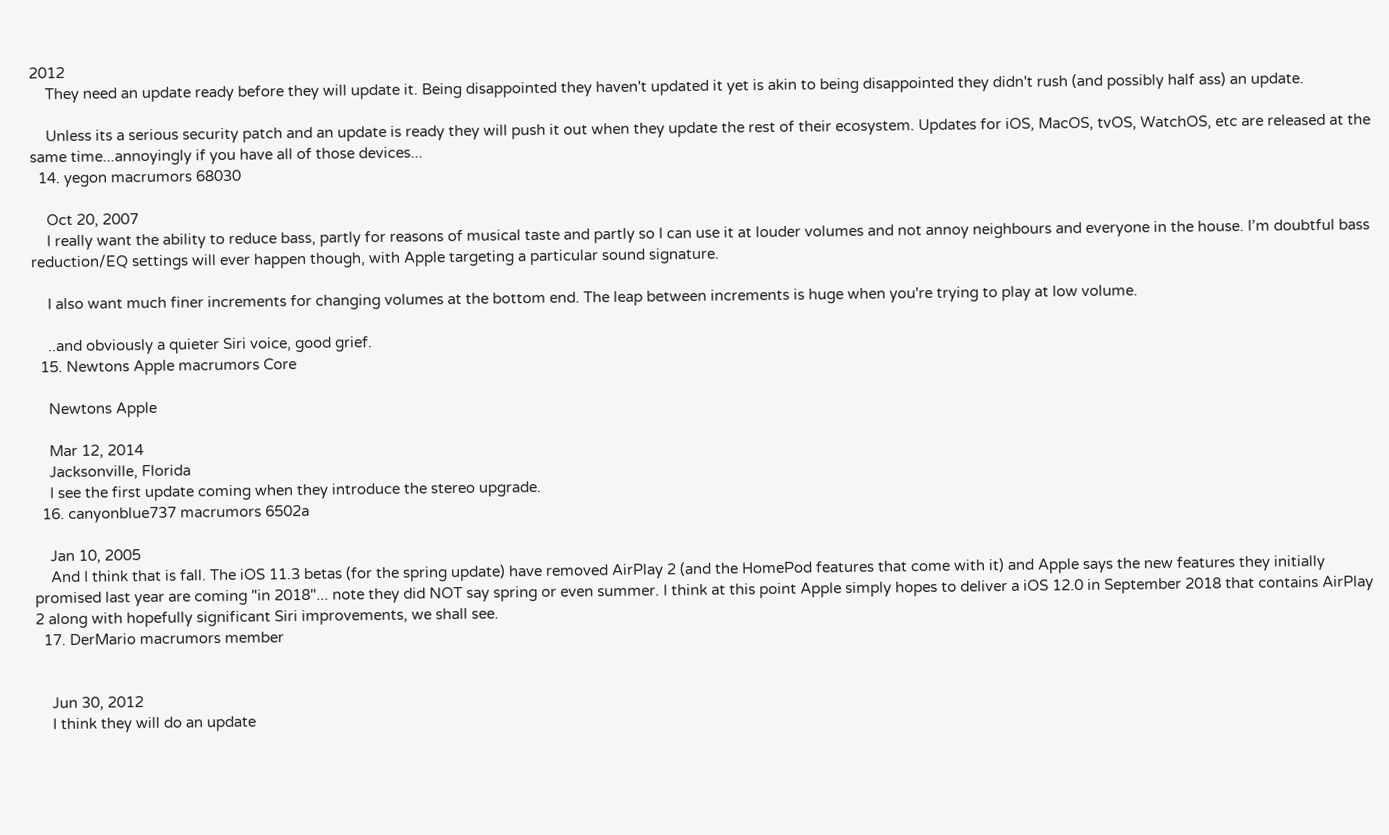2012
    They need an update ready before they will update it. Being disappointed they haven't updated it yet is akin to being disappointed they didn't rush (and possibly half ass) an update.

    Unless its a serious security patch and an update is ready they will push it out when they update the rest of their ecosystem. Updates for iOS, MacOS, tvOS, WatchOS, etc are released at the same time...annoyingly if you have all of those devices...
  14. yegon macrumors 68030

    Oct 20, 2007
    I really want the ability to reduce bass, partly for reasons of musical taste and partly so I can use it at louder volumes and not annoy neighbours and everyone in the house. I’m doubtful bass reduction/EQ settings will ever happen though, with Apple targeting a particular sound signature.

    I also want much finer increments for changing volumes at the bottom end. The leap between increments is huge when you're trying to play at low volume.

    ..and obviously a quieter Siri voice, good grief.
  15. Newtons Apple macrumors Core

    Newtons Apple

    Mar 12, 2014
    Jacksonville, Florida
    I see the first update coming when they introduce the stereo upgrade.
  16. canyonblue737 macrumors 6502a

    Jan 10, 2005
    And I think that is fall. The iOS 11.3 betas (for the spring update) have removed AirPlay 2 (and the HomePod features that come with it) and Apple says the new features they initially promised last year are coming "in 2018"... note they did NOT say spring or even summer. I think at this point Apple simply hopes to deliver a iOS 12.0 in September 2018 that contains AirPlay 2 along with hopefully significant Siri improvements, we shall see.
  17. DerMario macrumors member


    Jun 30, 2012
    I think they will do an update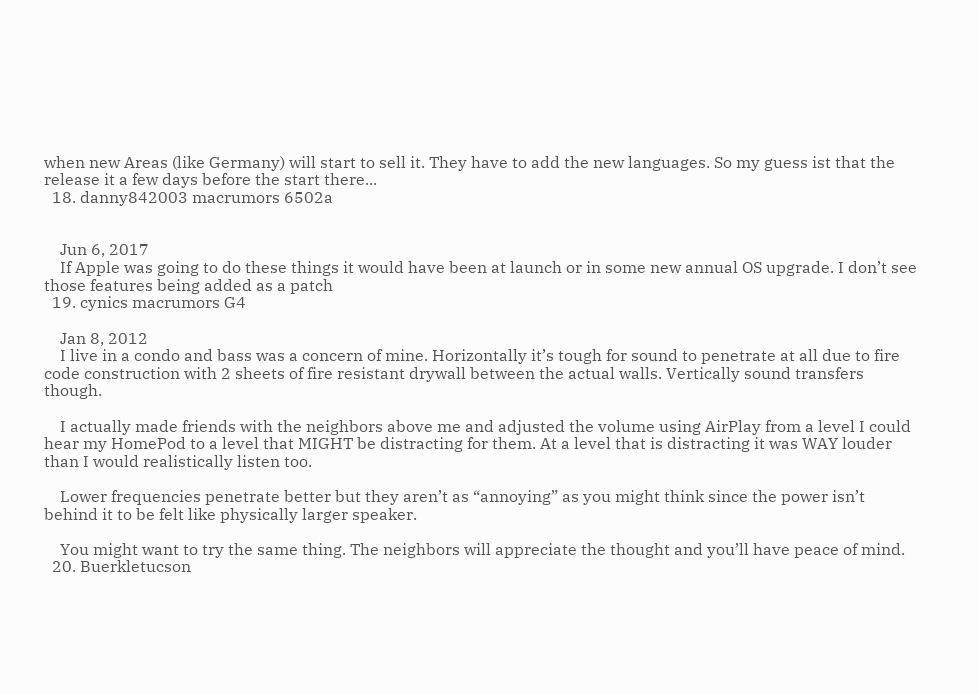when new Areas (like Germany) will start to sell it. They have to add the new languages. So my guess ist that the release it a few days before the start there...
  18. danny842003 macrumors 6502a


    Jun 6, 2017
    If Apple was going to do these things it would have been at launch or in some new annual OS upgrade. I don’t see those features being added as a patch
  19. cynics macrumors G4

    Jan 8, 2012
    I live in a condo and bass was a concern of mine. Horizontally it’s tough for sound to penetrate at all due to fire code construction with 2 sheets of fire resistant drywall between the actual walls. Vertically sound transfers though.

    I actually made friends with the neighbors above me and adjusted the volume using AirPlay from a level I could hear my HomePod to a level that MIGHT be distracting for them. At a level that is distracting it was WAY louder than I would realistically listen too.

    Lower frequencies penetrate better but they aren’t as “annoying” as you might think since the power isn’t behind it to be felt like physically larger speaker.

    You might want to try the same thing. The neighbors will appreciate the thought and you’ll have peace of mind.
  20. Buerkletucson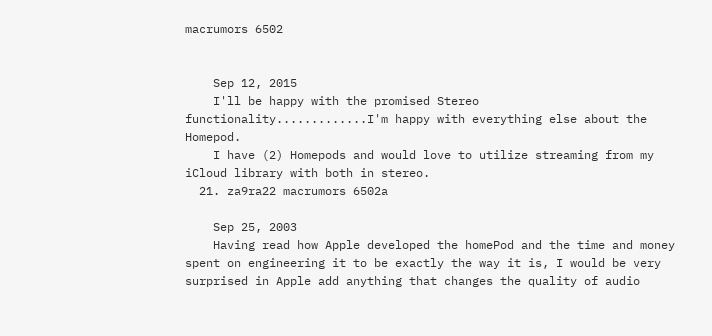macrumors 6502


    Sep 12, 2015
    I'll be happy with the promised Stereo functionality.............I'm happy with everything else about the Homepod.
    I have (2) Homepods and would love to utilize streaming from my iCloud library with both in stereo.
  21. za9ra22 macrumors 6502a

    Sep 25, 2003
    Having read how Apple developed the homePod and the time and money spent on engineering it to be exactly the way it is, I would be very surprised in Apple add anything that changes the quality of audio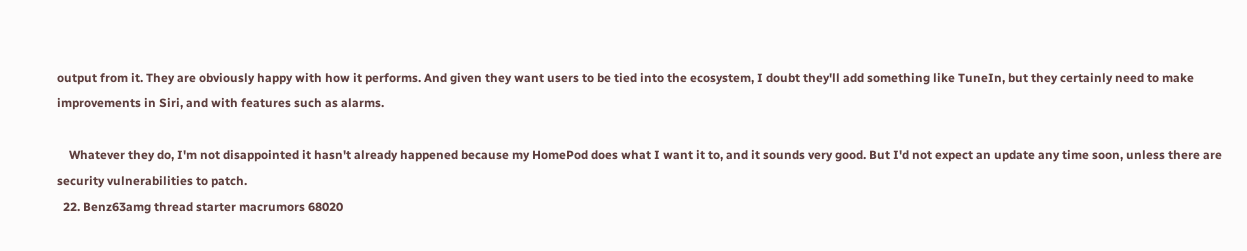output from it. They are obviously happy with how it performs. And given they want users to be tied into the ecosystem, I doubt they'll add something like TuneIn, but they certainly need to make improvements in Siri, and with features such as alarms.

    Whatever they do, I'm not disappointed it hasn't already happened because my HomePod does what I want it to, and it sounds very good. But I'd not expect an update any time soon, unless there are security vulnerabilities to patch.
  22. Benz63amg thread starter macrumors 68020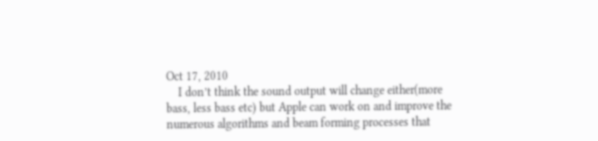Oct 17, 2010
    I don’t think the sound output will change either(more bass, less bass etc) but Apple can work on and improve the numerous algorithms and beam forming processes that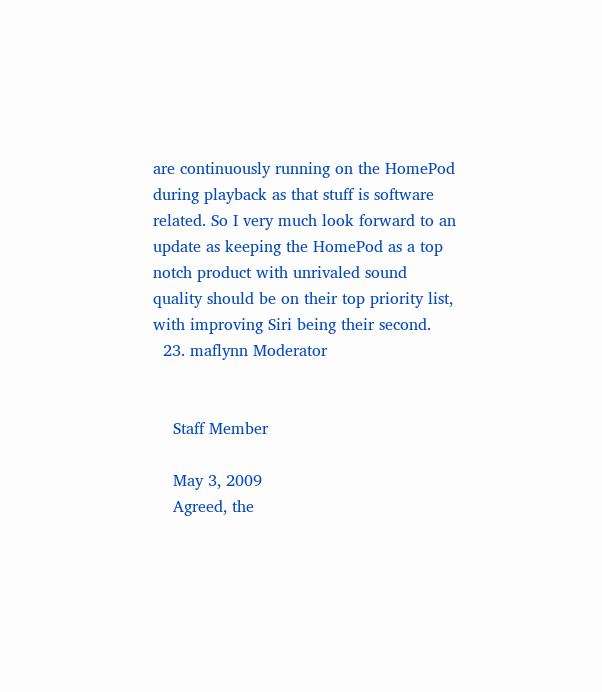are continuously running on the HomePod during playback as that stuff is software related. So I very much look forward to an update as keeping the HomePod as a top notch product with unrivaled sound quality should be on their top priority list, with improving Siri being their second.
  23. maflynn Moderator


    Staff Member

    May 3, 2009
    Agreed, the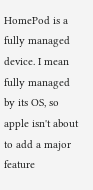HomePod is a fully managed device. I mean fully managed by its OS, so apple isn't about to add a major feature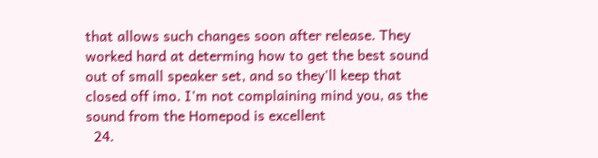that allows such changes soon after release. They worked hard at determing how to get the best sound out of small speaker set, and so they'll keep that closed off imo. I'm not complaining mind you, as the sound from the Homepod is excellent
  24.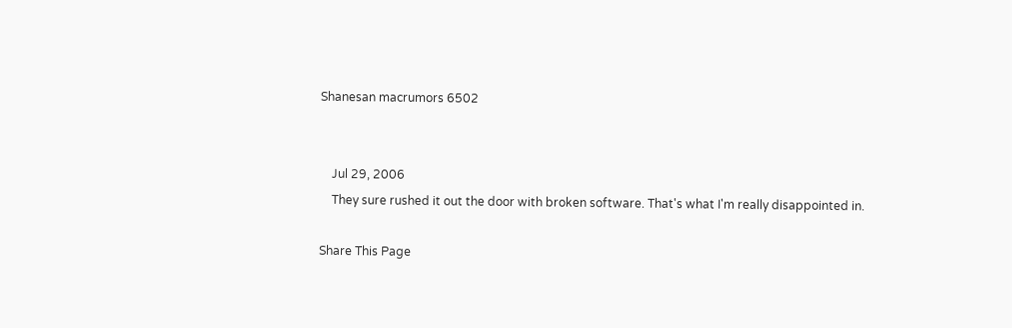Shanesan macrumors 6502


    Jul 29, 2006
    They sure rushed it out the door with broken software. That's what I'm really disappointed in.

Share This Page